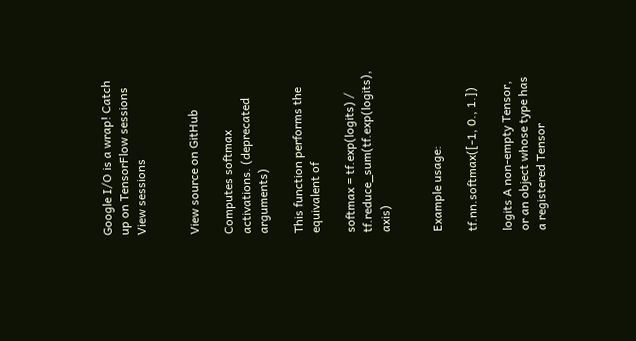Google I/O is a wrap! Catch up on TensorFlow sessions View sessions


View source on GitHub

Computes softmax activations. (deprecated arguments)

This function performs the equivalent of

softmax = tf.exp(logits) / tf.reduce_sum(tf.exp(logits), axis)


Example usage:

tf.nn.softmax([-1, 0., 1.])

logits A non-empty Tensor, or an object whose type has a registered Tensor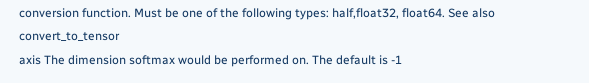conversion function. Must be one of the following types: half,float32, float64. See also convert_to_tensor
axis The dimension softmax would be performed on. The default is -1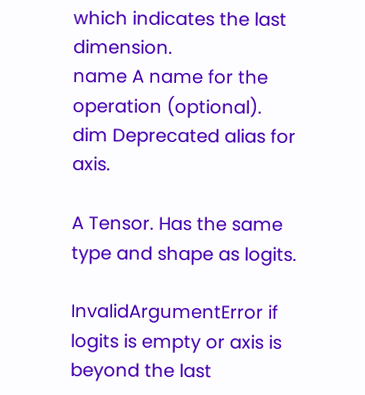which indicates the last dimension.
name A name for the operation (optional).
dim Deprecated alias for axis.

A Tensor. Has the same type and shape as logits.

InvalidArgumentError if logits is empty or axis is beyond the last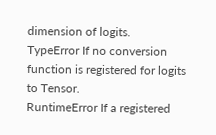dimension of logits.
TypeError If no conversion function is registered for logits to Tensor.
RuntimeError If a registered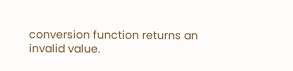conversion function returns an invalid value.